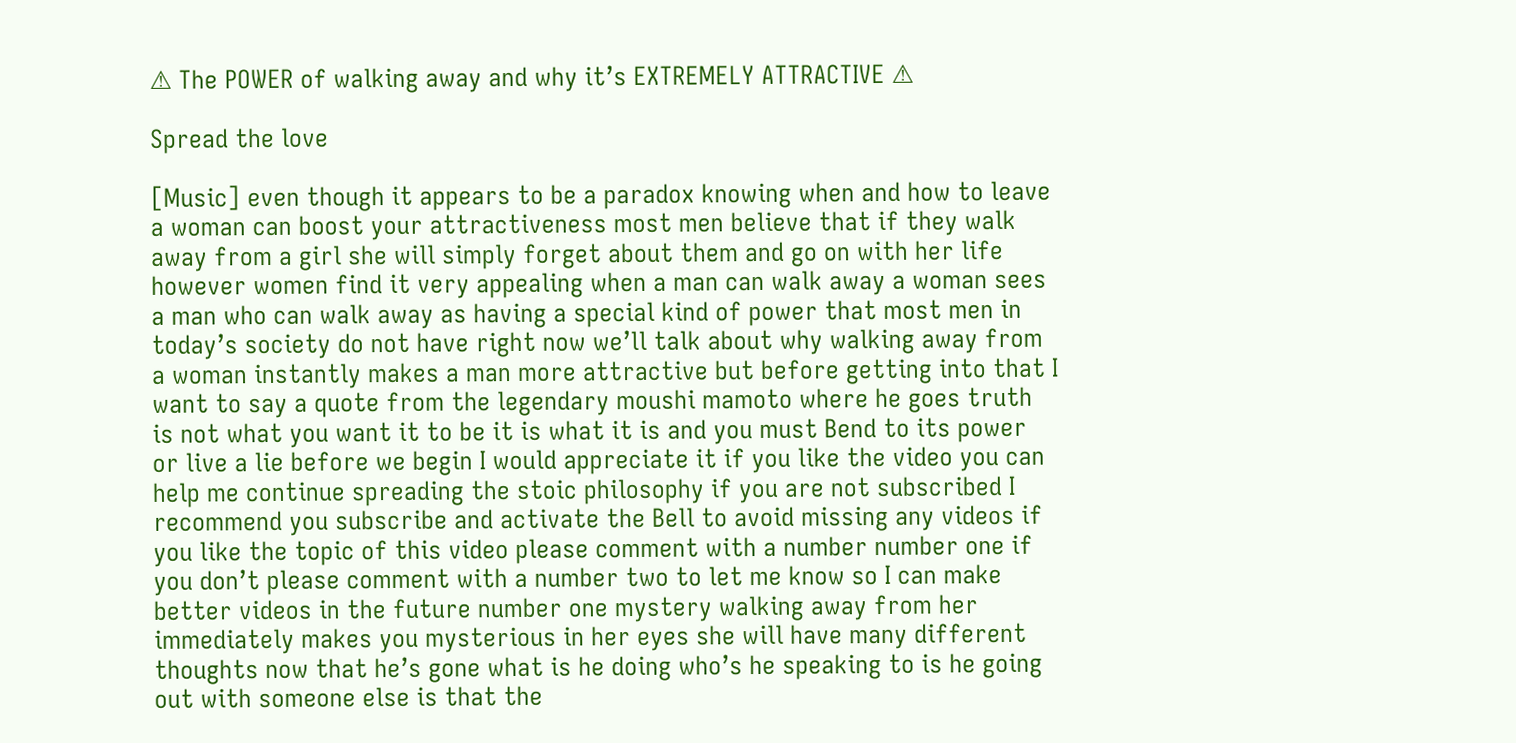⚠ The POWER of walking away and why it’s EXTREMELY ATTRACTIVE ⚠

Spread the love

[Music] even though it appears to be a paradox knowing when and how to leave a woman can boost your attractiveness most men believe that if they walk away from a girl she will simply forget about them and go on with her life however women find it very appealing when a man can walk away a woman sees a man who can walk away as having a special kind of power that most men in today’s society do not have right now we’ll talk about why walking away from a woman instantly makes a man more attractive but before getting into that I want to say a quote from the legendary moushi mamoto where he goes truth is not what you want it to be it is what it is and you must Bend to its power or live a lie before we begin I would appreciate it if you like the video you can help me continue spreading the stoic philosophy if you are not subscribed I recommend you subscribe and activate the Bell to avoid missing any videos if you like the topic of this video please comment with a number number one if you don’t please comment with a number two to let me know so I can make better videos in the future number one mystery walking away from her immediately makes you mysterious in her eyes she will have many different thoughts now that he’s gone what is he doing who’s he speaking to is he going out with someone else is that the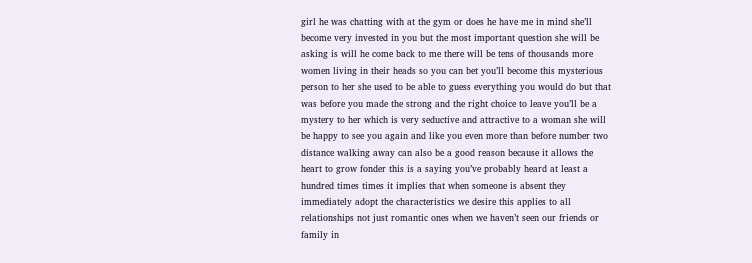girl he was chatting with at the gym or does he have me in mind she’ll become very invested in you but the most important question she will be asking is will he come back to me there will be tens of thousands more women living in their heads so you can bet you’ll become this mysterious person to her she used to be able to guess everything you would do but that was before you made the strong and the right choice to leave you’ll be a mystery to her which is very seductive and attractive to a woman she will be happy to see you again and like you even more than before number two distance walking away can also be a good reason because it allows the heart to grow fonder this is a saying you’ve probably heard at least a hundred times times it implies that when someone is absent they immediately adopt the characteristics we desire this applies to all relationships not just romantic ones when we haven’t seen our friends or family in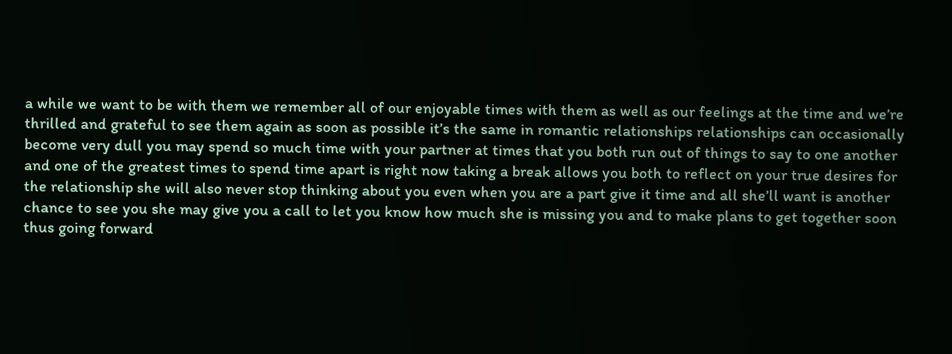a while we want to be with them we remember all of our enjoyable times with them as well as our feelings at the time and we’re thrilled and grateful to see them again as soon as possible it’s the same in romantic relationships relationships can occasionally become very dull you may spend so much time with your partner at times that you both run out of things to say to one another and one of the greatest times to spend time apart is right now taking a break allows you both to reflect on your true desires for the relationship she will also never stop thinking about you even when you are a part give it time and all she’ll want is another chance to see you she may give you a call to let you know how much she is missing you and to make plans to get together soon thus going forward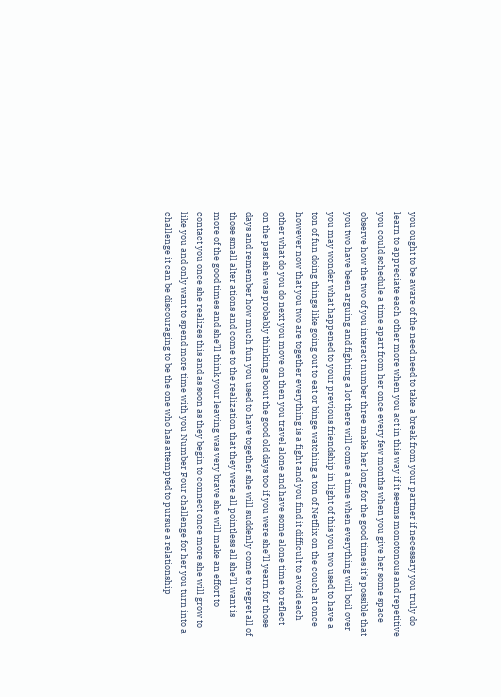you ought to be aware of the need need to take a break from your partner if necessary you truly do learn to appreciate each other more when you act in this way if it seems monotonous and repetitive you could schedule a time apart from her once every few months when you give her some space observe how the two of you interact number three make her long for the good times it’s possible that you two have been arguing and fighting a lot there will come a time when everything will boil over you may wonder what happened to your previous friendship in light of this you two used to have a ton of fun doing things like going out to eat or binge watching a ton of Netflix on the couch at once however now that you two are together everything is a fight and you find it difficult to avoid each other what do you do next you move on then you travel alone and have some alone time to reflect on the past she was probably thinking about the good old days too if you were she’ll yearn for those days and remember how much fun you used to have together she will suddenly come to regret all of those small alter ations and come to the realization that they were all pointless all she’ll want is more of the good times and she’ll think your leaving was very brave she will make an effort to contact you once she realizes this and as soon as they begin to connect once more she will grow to like you and only want to spend more time with you Number Four challenge for her you turn into a challenge it can be discouraging to be the one who has attempted to pursue a relationship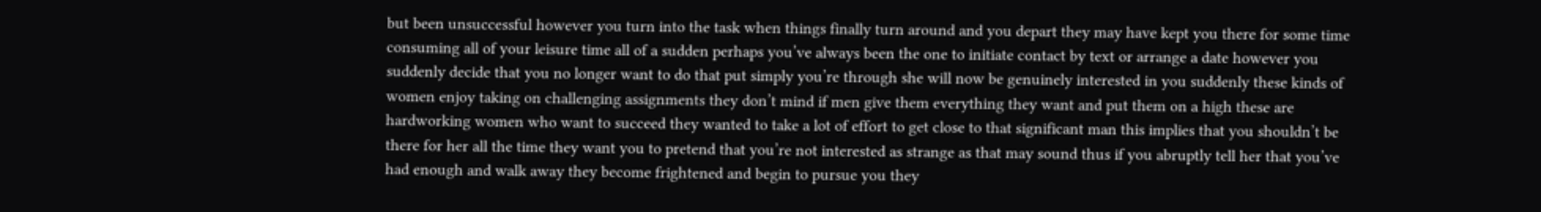but been unsuccessful however you turn into the task when things finally turn around and you depart they may have kept you there for some time consuming all of your leisure time all of a sudden perhaps you’ve always been the one to initiate contact by text or arrange a date however you suddenly decide that you no longer want to do that put simply you’re through she will now be genuinely interested in you suddenly these kinds of women enjoy taking on challenging assignments they don’t mind if men give them everything they want and put them on a high these are hardworking women who want to succeed they wanted to take a lot of effort to get close to that significant man this implies that you shouldn’t be there for her all the time they want you to pretend that you’re not interested as strange as that may sound thus if you abruptly tell her that you’ve had enough and walk away they become frightened and begin to pursue you they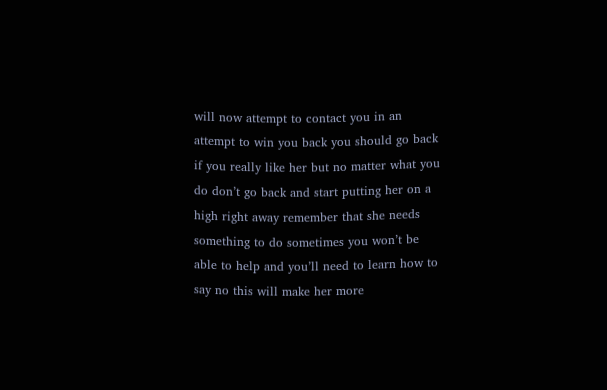will now attempt to contact you in an attempt to win you back you should go back if you really like her but no matter what you do don’t go back and start putting her on a high right away remember that she needs something to do sometimes you won’t be able to help and you’ll need to learn how to say no this will make her more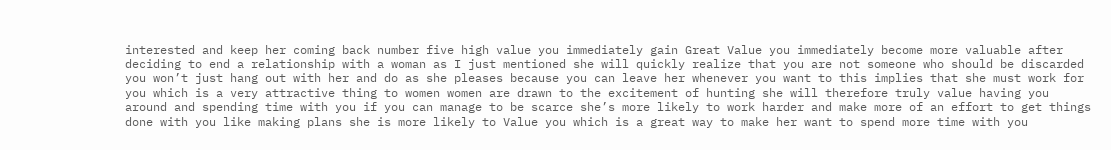interested and keep her coming back number five high value you immediately gain Great Value you immediately become more valuable after deciding to end a relationship with a woman as I just mentioned she will quickly realize that you are not someone who should be discarded you won’t just hang out with her and do as she pleases because you can leave her whenever you want to this implies that she must work for you which is a very attractive thing to women women are drawn to the excitement of hunting she will therefore truly value having you around and spending time with you if you can manage to be scarce she’s more likely to work harder and make more of an effort to get things done with you like making plans she is more likely to Value you which is a great way to make her want to spend more time with you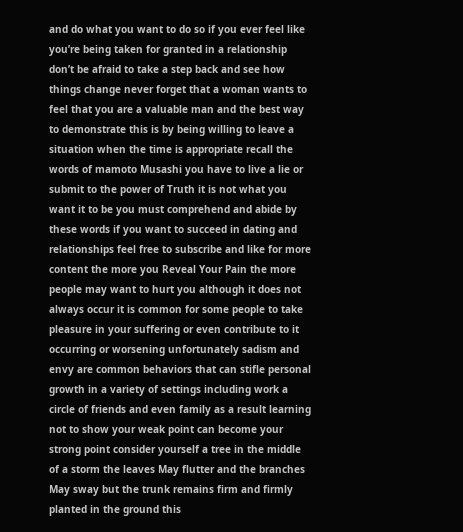and do what you want to do so if you ever feel like you’re being taken for granted in a relationship don’t be afraid to take a step back and see how things change never forget that a woman wants to feel that you are a valuable man and the best way to demonstrate this is by being willing to leave a situation when the time is appropriate recall the words of mamoto Musashi you have to live a lie or submit to the power of Truth it is not what you want it to be you must comprehend and abide by these words if you want to succeed in dating and relationships feel free to subscribe and like for more content the more you Reveal Your Pain the more people may want to hurt you although it does not always occur it is common for some people to take pleasure in your suffering or even contribute to it occurring or worsening unfortunately sadism and envy are common behaviors that can stifle personal growth in a variety of settings including work a circle of friends and even family as a result learning not to show your weak point can become your strong point consider yourself a tree in the middle of a storm the leaves May flutter and the branches May sway but the trunk remains firm and firmly planted in the ground this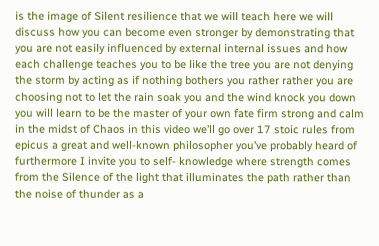is the image of Silent resilience that we will teach here we will discuss how you can become even stronger by demonstrating that you are not easily influenced by external internal issues and how each challenge teaches you to be like the tree you are not denying the storm by acting as if nothing bothers you rather rather you are choosing not to let the rain soak you and the wind knock you down you will learn to be the master of your own fate firm strong and calm in the midst of Chaos in this video we’ll go over 17 stoic rules from epicus a great and well-known philosopher you’ve probably heard of furthermore I invite you to self- knowledge where strength comes from the Silence of the light that illuminates the path rather than the noise of thunder as a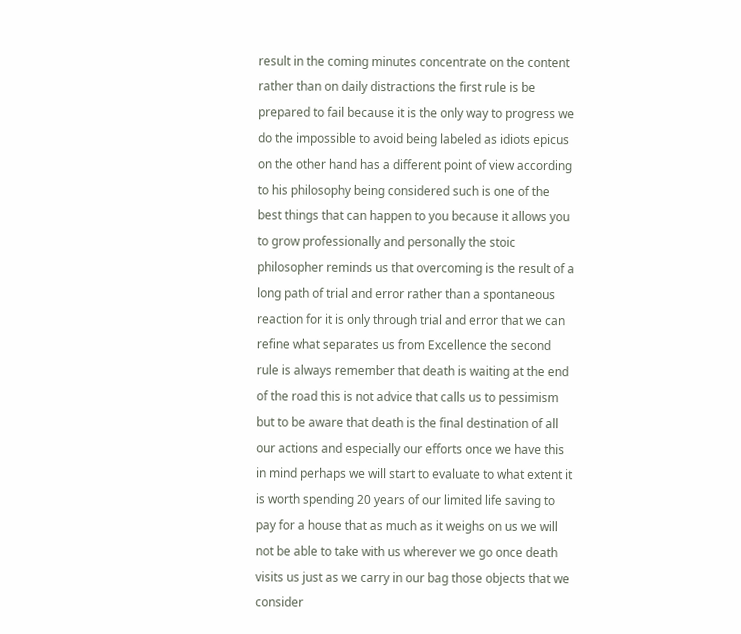result in the coming minutes concentrate on the content rather than on daily distractions the first rule is be prepared to fail because it is the only way to progress we do the impossible to avoid being labeled as idiots epicus on the other hand has a different point of view according to his philosophy being considered such is one of the best things that can happen to you because it allows you to grow professionally and personally the stoic philosopher reminds us that overcoming is the result of a long path of trial and error rather than a spontaneous reaction for it is only through trial and error that we can refine what separates us from Excellence the second rule is always remember that death is waiting at the end of the road this is not advice that calls us to pessimism but to be aware that death is the final destination of all our actions and especially our efforts once we have this in mind perhaps we will start to evaluate to what extent it is worth spending 20 years of our limited life saving to pay for a house that as much as it weighs on us we will not be able to take with us wherever we go once death visits us just as we carry in our bag those objects that we consider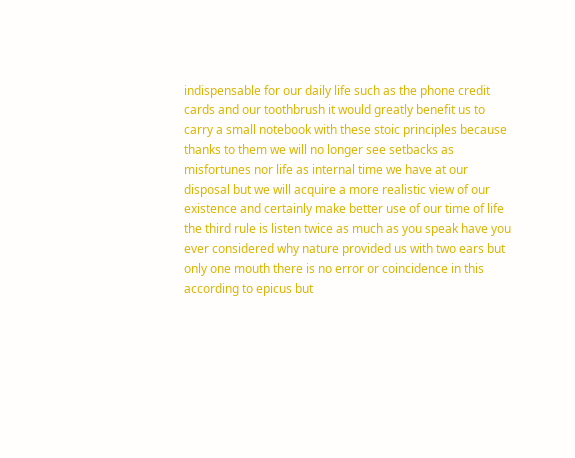indispensable for our daily life such as the phone credit cards and our toothbrush it would greatly benefit us to carry a small notebook with these stoic principles because thanks to them we will no longer see setbacks as misfortunes nor life as internal time we have at our disposal but we will acquire a more realistic view of our existence and certainly make better use of our time of life the third rule is listen twice as much as you speak have you ever considered why nature provided us with two ears but only one mouth there is no error or coincidence in this according to epicus but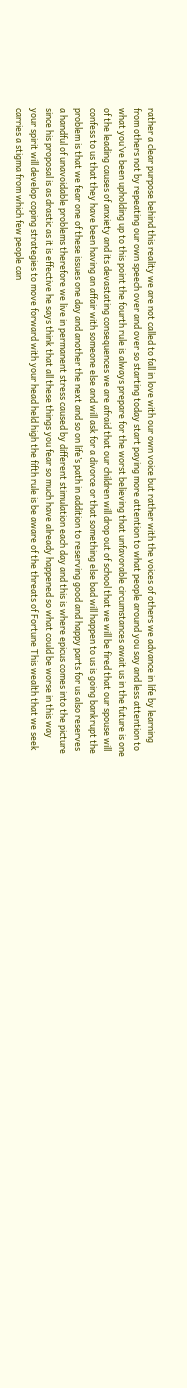rather a clear purpose behind this reality we are not called to fall in love with our own voice but rather with the voices of others we advance in life by learning from others not by repeating our own speech over and over so starting today start paying more attention to what people around you say and less attention to what you’ve been upholding up to this point the fourth rule is always prepare for the worst believing that unfavorable circumstances await us in the future is one of the leading causes of anxiety and its devastating consequences we are afraid that our children will drop out of school that we will be fired that our spouse will confess to us that they have been having an affair with someone else and will ask for a divorce or that something else bad will happen to us is going bankrupt the problem is that we fear one of these issues one day and another the next and so on life’s path in addition to reserving good and happy parts for us also reserves a handful of unavoidable problems therefore we live in permanent stress caused by different stimulation each day and this is where epicus comes into the picture since his proposal is as drastic as it is effective he says think that all these things you fear so much have already happened so what could be worse in this way your spirit will develop coping strategies to move forward with your head held high the fifth rule is be aware of the threats of Fortune This wealth that we seek carries a stigma from which few people can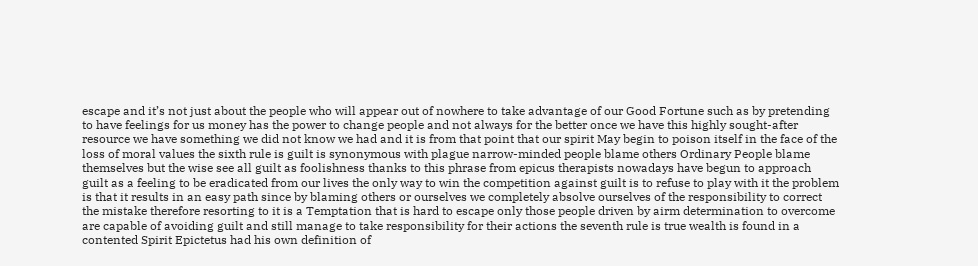escape and it’s not just about the people who will appear out of nowhere to take advantage of our Good Fortune such as by pretending to have feelings for us money has the power to change people and not always for the better once we have this highly sought-after resource we have something we did not know we had and it is from that point that our spirit May begin to poison itself in the face of the loss of moral values the sixth rule is guilt is synonymous with plague narrow-minded people blame others Ordinary People blame themselves but the wise see all guilt as foolishness thanks to this phrase from epicus therapists nowadays have begun to approach guilt as a feeling to be eradicated from our lives the only way to win the competition against guilt is to refuse to play with it the problem is that it results in an easy path since by blaming others or ourselves we completely absolve ourselves of the responsibility to correct the mistake therefore resorting to it is a Temptation that is hard to escape only those people driven by airm determination to overcome are capable of avoiding guilt and still manage to take responsibility for their actions the seventh rule is true wealth is found in a contented Spirit Epictetus had his own definition of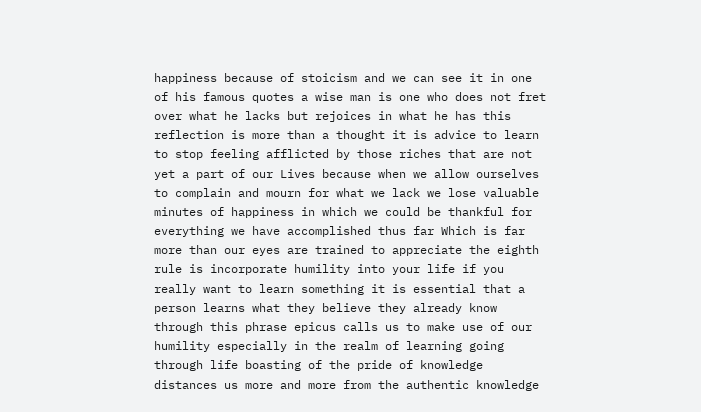happiness because of stoicism and we can see it in one of his famous quotes a wise man is one who does not fret over what he lacks but rejoices in what he has this reflection is more than a thought it is advice to learn to stop feeling afflicted by those riches that are not yet a part of our Lives because when we allow ourselves to complain and mourn for what we lack we lose valuable minutes of happiness in which we could be thankful for everything we have accomplished thus far Which is far more than our eyes are trained to appreciate the eighth rule is incorporate humility into your life if you really want to learn something it is essential that a person learns what they believe they already know through this phrase epicus calls us to make use of our humility especially in the realm of learning going through life boasting of the pride of knowledge distances us more and more from the authentic knowledge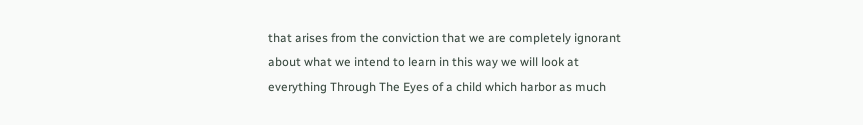that arises from the conviction that we are completely ignorant about what we intend to learn in this way we will look at everything Through The Eyes of a child which harbor as much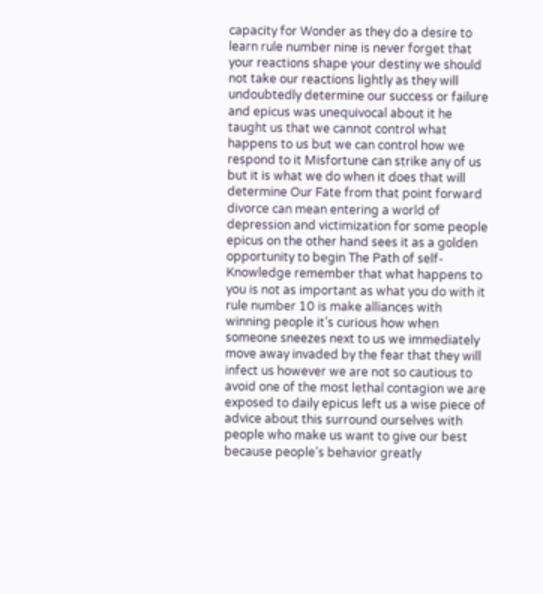capacity for Wonder as they do a desire to learn rule number nine is never forget that your reactions shape your destiny we should not take our reactions lightly as they will undoubtedly determine our success or failure and epicus was unequivocal about it he taught us that we cannot control what happens to us but we can control how we respond to it Misfortune can strike any of us but it is what we do when it does that will determine Our Fate from that point forward divorce can mean entering a world of depression and victimization for some people epicus on the other hand sees it as a golden opportunity to begin The Path of self- Knowledge remember that what happens to you is not as important as what you do with it rule number 10 is make alliances with winning people it’s curious how when someone sneezes next to us we immediately move away invaded by the fear that they will infect us however we are not so cautious to avoid one of the most lethal contagion we are exposed to daily epicus left us a wise piece of advice about this surround ourselves with people who make us want to give our best because people’s behavior greatly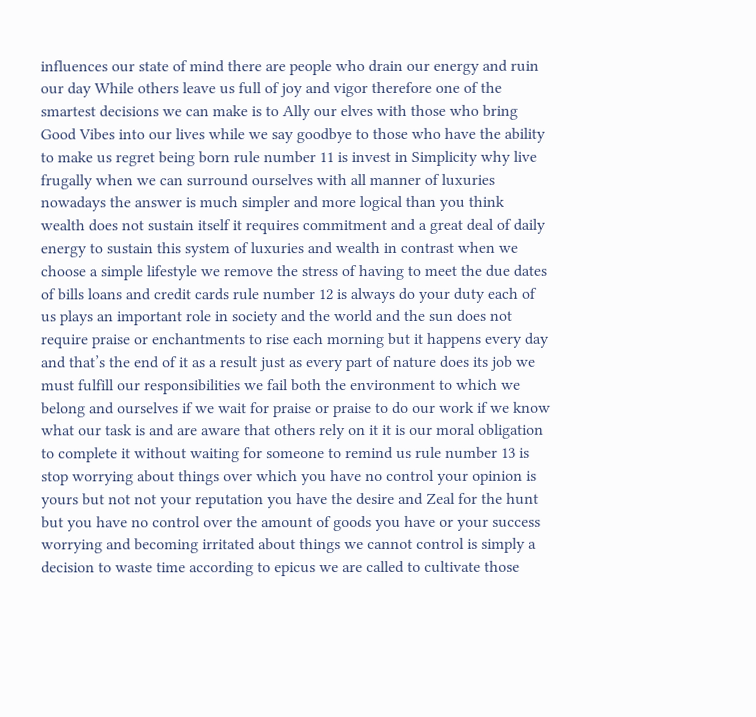influences our state of mind there are people who drain our energy and ruin our day While others leave us full of joy and vigor therefore one of the smartest decisions we can make is to Ally our elves with those who bring Good Vibes into our lives while we say goodbye to those who have the ability to make us regret being born rule number 11 is invest in Simplicity why live frugally when we can surround ourselves with all manner of luxuries nowadays the answer is much simpler and more logical than you think wealth does not sustain itself it requires commitment and a great deal of daily energy to sustain this system of luxuries and wealth in contrast when we choose a simple lifestyle we remove the stress of having to meet the due dates of bills loans and credit cards rule number 12 is always do your duty each of us plays an important role in society and the world and the sun does not require praise or enchantments to rise each morning but it happens every day and that’s the end of it as a result just as every part of nature does its job we must fulfill our responsibilities we fail both the environment to which we belong and ourselves if we wait for praise or praise to do our work if we know what our task is and are aware that others rely on it it is our moral obligation to complete it without waiting for someone to remind us rule number 13 is stop worrying about things over which you have no control your opinion is yours but not not your reputation you have the desire and Zeal for the hunt but you have no control over the amount of goods you have or your success worrying and becoming irritated about things we cannot control is simply a decision to waste time according to epicus we are called to cultivate those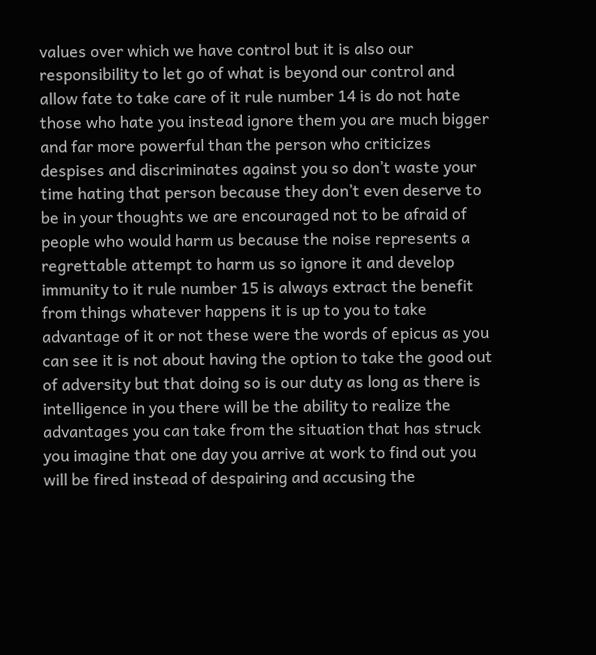values over which we have control but it is also our responsibility to let go of what is beyond our control and allow fate to take care of it rule number 14 is do not hate those who hate you instead ignore them you are much bigger and far more powerful than the person who criticizes despises and discriminates against you so don’t waste your time hating that person because they don’t even deserve to be in your thoughts we are encouraged not to be afraid of people who would harm us because the noise represents a regrettable attempt to harm us so ignore it and develop immunity to it rule number 15 is always extract the benefit from things whatever happens it is up to you to take advantage of it or not these were the words of epicus as you can see it is not about having the option to take the good out of adversity but that doing so is our duty as long as there is intelligence in you there will be the ability to realize the advantages you can take from the situation that has struck you imagine that one day you arrive at work to find out you will be fired instead of despairing and accusing the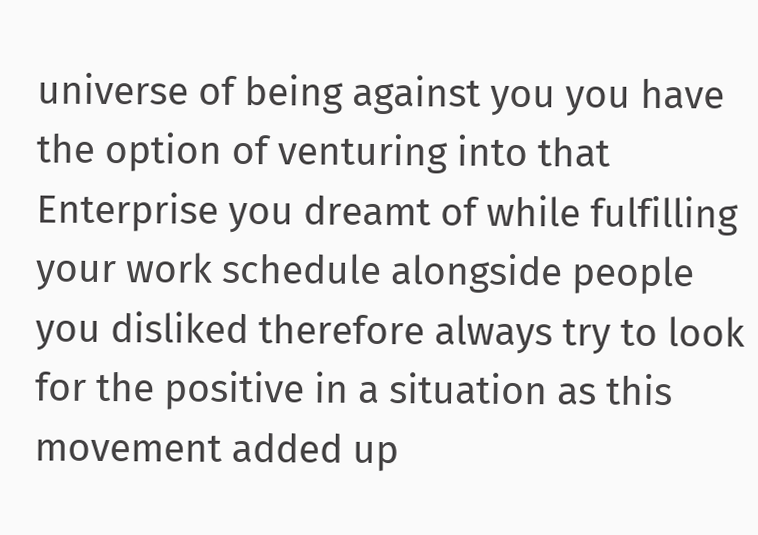universe of being against you you have the option of venturing into that Enterprise you dreamt of while fulfilling your work schedule alongside people you disliked therefore always try to look for the positive in a situation as this movement added up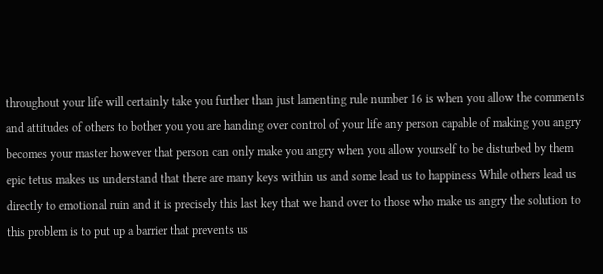throughout your life will certainly take you further than just lamenting rule number 16 is when you allow the comments and attitudes of others to bother you you are handing over control of your life any person capable of making you angry becomes your master however that person can only make you angry when you allow yourself to be disturbed by them epic tetus makes us understand that there are many keys within us and some lead us to happiness While others lead us directly to emotional ruin and it is precisely this last key that we hand over to those who make us angry the solution to this problem is to put up a barrier that prevents us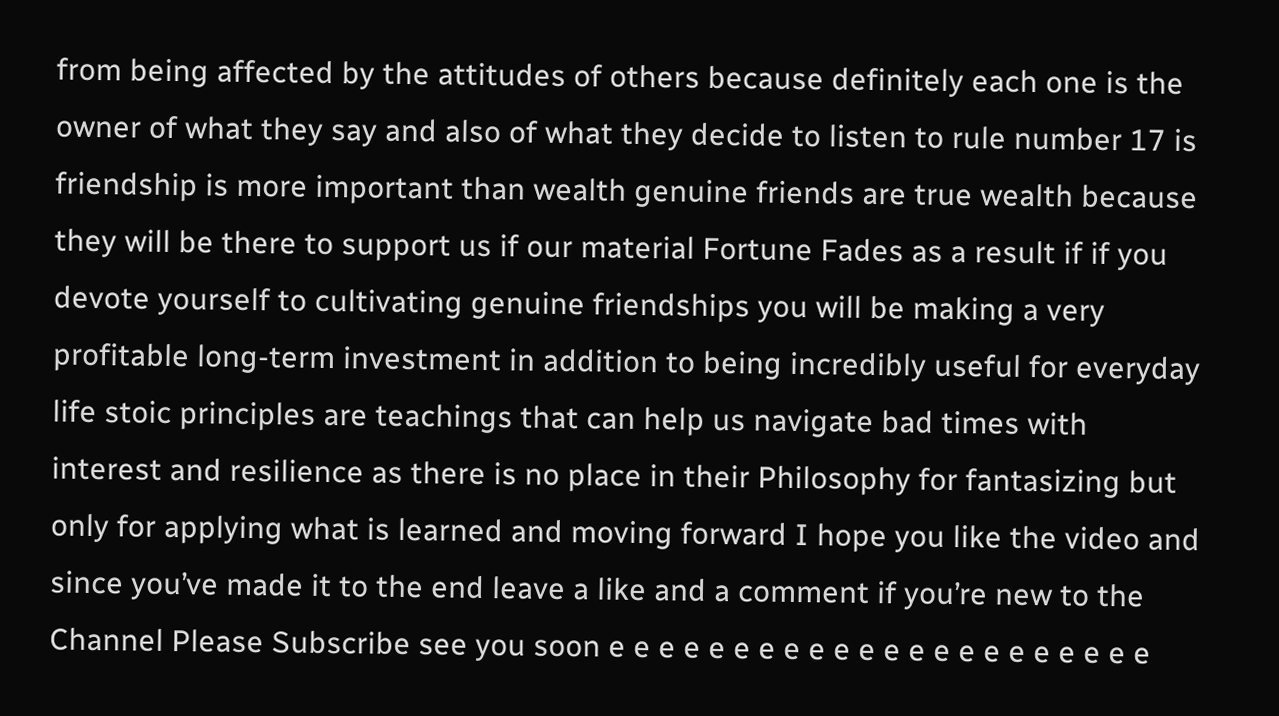from being affected by the attitudes of others because definitely each one is the owner of what they say and also of what they decide to listen to rule number 17 is friendship is more important than wealth genuine friends are true wealth because they will be there to support us if our material Fortune Fades as a result if if you devote yourself to cultivating genuine friendships you will be making a very profitable long-term investment in addition to being incredibly useful for everyday life stoic principles are teachings that can help us navigate bad times with interest and resilience as there is no place in their Philosophy for fantasizing but only for applying what is learned and moving forward I hope you like the video and since you’ve made it to the end leave a like and a comment if you’re new to the Channel Please Subscribe see you soon e e e e e e e e e e e e e e e e e e e e e e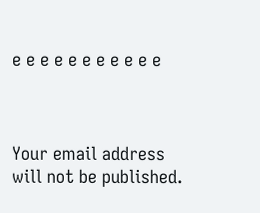e e e e e e e e e e e



Your email address will not be published.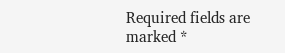Required fields are marked *